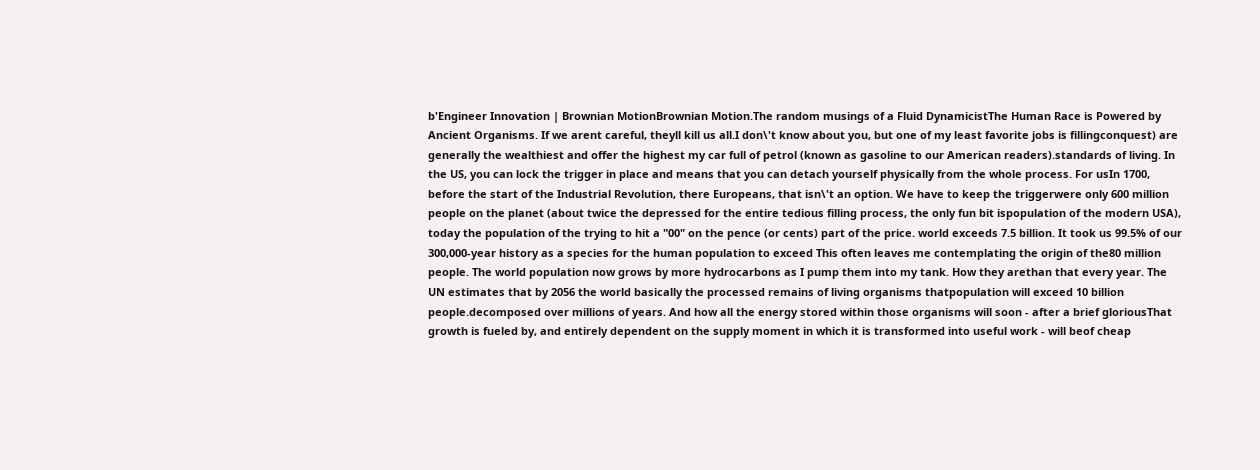b'Engineer Innovation | Brownian MotionBrownian Motion.The random musings of a Fluid DynamicistThe Human Race is Powered by Ancient Organisms. If we arent careful, theyll kill us all.I don\'t know about you, but one of my least favorite jobs is fillingconquest) are generally the wealthiest and offer the highest my car full of petrol (known as gasoline to our American readers).standards of living. In the US, you can lock the trigger in place and means that you can detach yourself physically from the whole process. For usIn 1700, before the start of the Industrial Revolution, there Europeans, that isn\'t an option. We have to keep the triggerwere only 600 million people on the planet (about twice the depressed for the entire tedious filling process, the only fun bit ispopulation of the modern USA), today the population of the trying to hit a "00" on the pence (or cents) part of the price. world exceeds 7.5 billion. It took us 99.5% of our 300,000-year history as a species for the human population to exceed This often leaves me contemplating the origin of the80 million people. The world population now grows by more hydrocarbons as I pump them into my tank. How they arethan that every year. The UN estimates that by 2056 the world basically the processed remains of living organisms thatpopulation will exceed 10 billion people.decomposed over millions of years. And how all the energy stored within those organisms will soon - after a brief gloriousThat growth is fueled by, and entirely dependent on the supply moment in which it is transformed into useful work - will beof cheap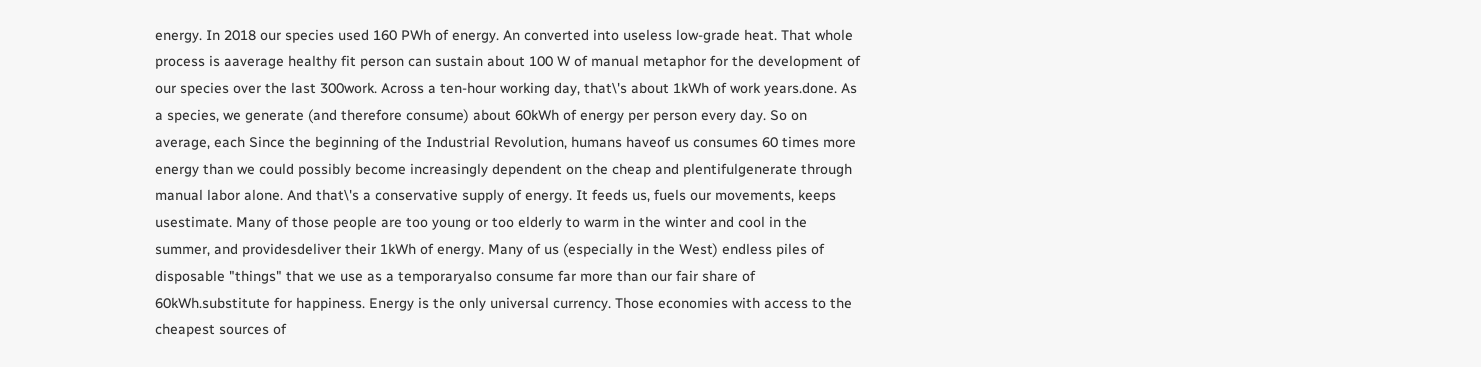energy. In 2018 our species used 160 PWh of energy. An converted into useless low-grade heat. That whole process is aaverage healthy fit person can sustain about 100 W of manual metaphor for the development of our species over the last 300work. Across a ten-hour working day, that\'s about 1kWh of work years.done. As a species, we generate (and therefore consume) about 60kWh of energy per person every day. So on average, each Since the beginning of the Industrial Revolution, humans haveof us consumes 60 times more energy than we could possibly become increasingly dependent on the cheap and plentifulgenerate through manual labor alone. And that\'s a conservative supply of energy. It feeds us, fuels our movements, keeps usestimate. Many of those people are too young or too elderly to warm in the winter and cool in the summer, and providesdeliver their 1kWh of energy. Many of us (especially in the West) endless piles of disposable "things" that we use as a temporaryalso consume far more than our fair share of 60kWh.substitute for happiness. Energy is the only universal currency. Those economies with access to the cheapest sources of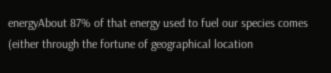energyAbout 87% of that energy used to fuel our species comes (either through the fortune of geographical location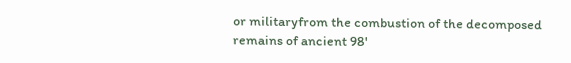or militaryfrom the combustion of the decomposed remains of ancient 98'